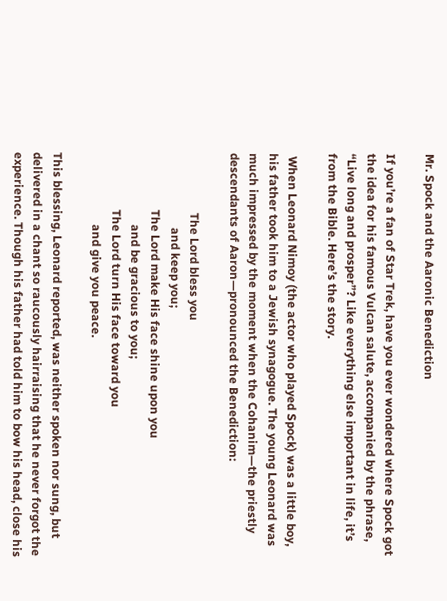Mr. Spock and the Aaronic Benediction

If you’re a fan of Star Trek, have you ever wondered where Spock got the idea for his famous Vulcan salute, accompanied by the phrase, “Live long and prosper”? Like everything else important in life, it’s from the Bible. Here’s the story.

 When Leonard Nimoy (the actor who played Spock) was a little boy, his father took him to a Jewish synagogue. The young Leonard was much impressed by the moment when the Cohanim—the priestly descendants of Aaron—pronounced the Benediction:

                    The Lord bless you
                         and keep you;
                   The Lord make His face shine upon you
                        and be gracious to you;
                   The Lord turn His face toward you
                        and give you peace.

This blessing, Leonard reported, was neither spoken nor sung, but delivered in a chant so raucously hairraising that he never forgot the experience. Though his father had told him to bow his head, close his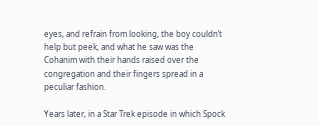eyes, and refrain from looking, the boy couldn’t help but peek, and what he saw was the Cohanim with their hands raised over the congregation and their fingers spread in a peculiar fashion.

Years later, in a Star Trek episode in which Spock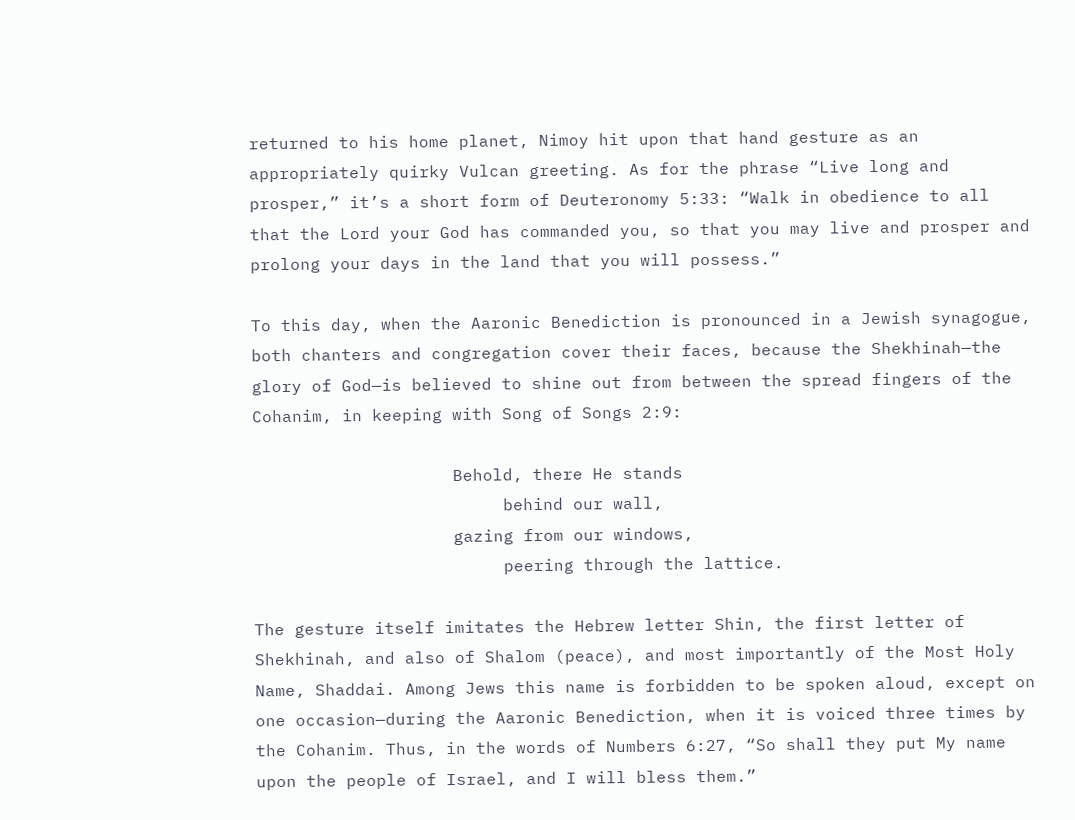returned to his home planet, Nimoy hit upon that hand gesture as an appropriately quirky Vulcan greeting. As for the phrase “Live long and prosper,” it’s a short form of Deuteronomy 5:33: “Walk in obedience to all that the Lord your God has commanded you, so that you may live and prosper and prolong your days in the land that you will possess.”

To this day, when the Aaronic Benediction is pronounced in a Jewish synagogue, both chanters and congregation cover their faces, because the Shekhinah—the glory of God—is believed to shine out from between the spread fingers of the Cohanim, in keeping with Song of Songs 2:9:

                    Behold, there He stands
                         behind our wall,
                    gazing from our windows,
                         peering through the lattice.

The gesture itself imitates the Hebrew letter Shin, the first letter of Shekhinah, and also of Shalom (peace), and most importantly of the Most Holy Name, Shaddai. Among Jews this name is forbidden to be spoken aloud, except on one occasion—during the Aaronic Benediction, when it is voiced three times by the Cohanim. Thus, in the words of Numbers 6:27, “So shall they put My name upon the people of Israel, and I will bless them.”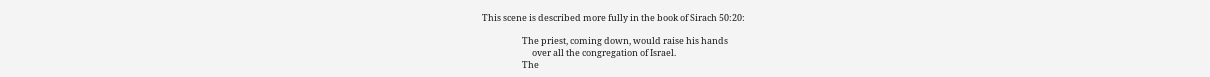This scene is described more fully in the book of Sirach 50:20:

                    The priest, coming down, would raise his hands
                         over all the congregation of Israel.
                    The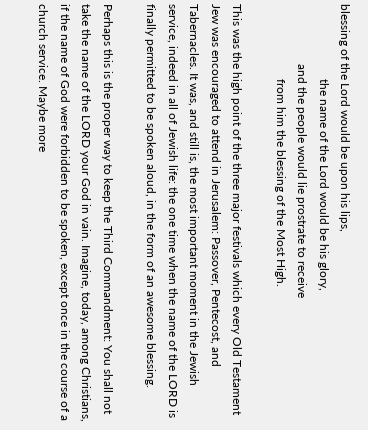blessing of the Lord would be upon his lips,
                         the name of the Lord would be his glory,
                    and the people would lie prostrate to receive
                         from him the blessing of the Most High.

This was the high point of the three major festivals which every Old Testament Jew was encouraged to attend in Jerusalem: Passover, Pentecost, and Tabernacles. It was, and still is, the most important moment in the Jewish service, indeed in all of Jewish life: the one time when the name of the LORD is finally permitted to be spoken aloud, in the form of an awesome blessing.

Perhaps this is the proper way to keep the Third Commandment: You shall not take the name of the LORD your God in vain. Imagine, today, among Christians, if the name of God were forbidden to be spoken, except once in the course of a church service. Maybe more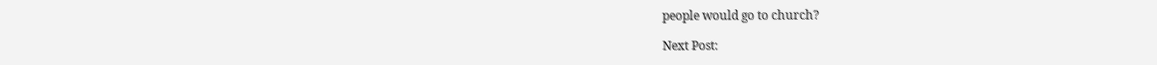people would go to church?

Next Post: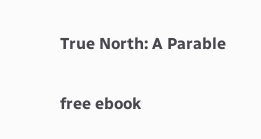True North: A Parable

free ebook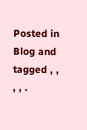Posted in Blog and tagged , , , , .